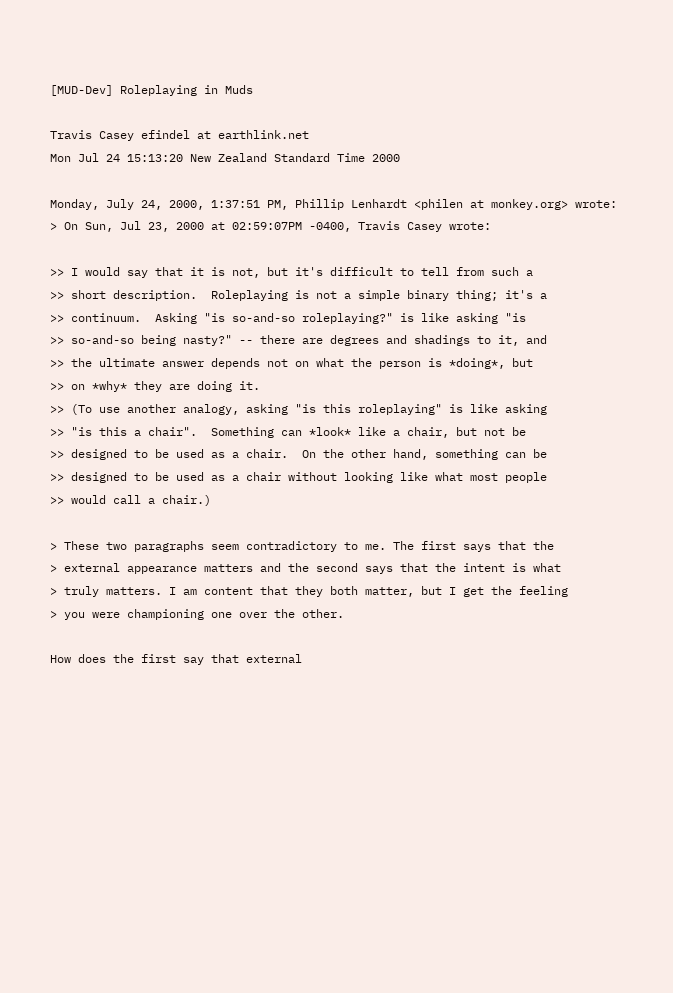[MUD-Dev] Roleplaying in Muds

Travis Casey efindel at earthlink.net
Mon Jul 24 15:13:20 New Zealand Standard Time 2000

Monday, July 24, 2000, 1:37:51 PM, Phillip Lenhardt <philen at monkey.org> wrote:
> On Sun, Jul 23, 2000 at 02:59:07PM -0400, Travis Casey wrote:

>> I would say that it is not, but it's difficult to tell from such a
>> short description.  Roleplaying is not a simple binary thing; it's a
>> continuum.  Asking "is so-and-so roleplaying?" is like asking "is
>> so-and-so being nasty?" -- there are degrees and shadings to it, and
>> the ultimate answer depends not on what the person is *doing*, but
>> on *why* they are doing it.
>> (To use another analogy, asking "is this roleplaying" is like asking
>> "is this a chair".  Something can *look* like a chair, but not be
>> designed to be used as a chair.  On the other hand, something can be
>> designed to be used as a chair without looking like what most people
>> would call a chair.)

> These two paragraphs seem contradictory to me. The first says that the
> external appearance matters and the second says that the intent is what
> truly matters. I am content that they both matter, but I get the feeling
> you were championing one over the other.

How does the first say that external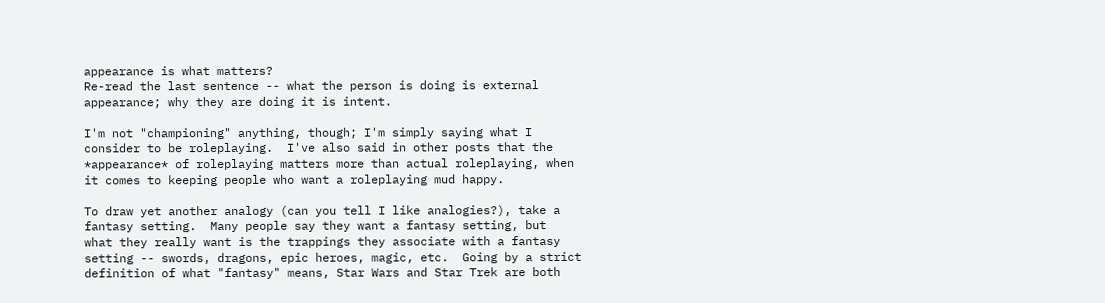appearance is what matters?
Re-read the last sentence -- what the person is doing is external
appearance; why they are doing it is intent.

I'm not "championing" anything, though; I'm simply saying what I
consider to be roleplaying.  I've also said in other posts that the
*appearance* of roleplaying matters more than actual roleplaying, when
it comes to keeping people who want a roleplaying mud happy.

To draw yet another analogy (can you tell I like analogies?), take a
fantasy setting.  Many people say they want a fantasy setting, but
what they really want is the trappings they associate with a fantasy
setting -- swords, dragons, epic heroes, magic, etc.  Going by a strict
definition of what "fantasy" means, Star Wars and Star Trek are both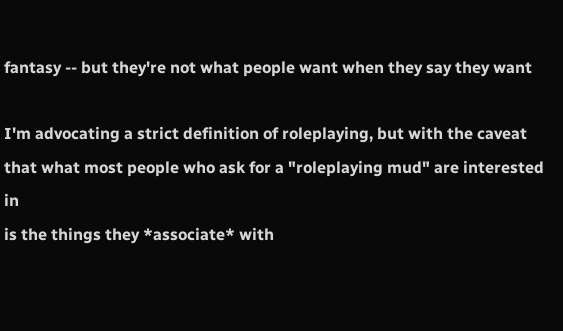fantasy -- but they're not what people want when they say they want

I'm advocating a strict definition of roleplaying, but with the caveat
that what most people who ask for a "roleplaying mud" are interested in
is the things they *associate* with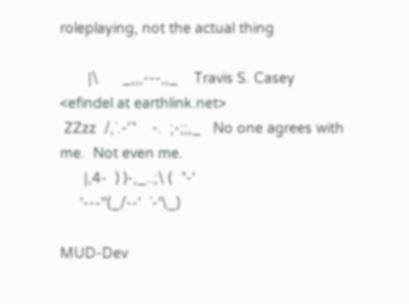roleplaying, not the actual thing

       |\      _,,,---,,_    Travis S. Casey  <efindel at earthlink.net>
 ZZzz  /,`.-'`'    -.  ;-;;,_   No one agrees with me.  Not even me.
      |,4-  ) )-,_..;\ (  `'-'
     '---''(_/--'  `-'\_)

MUD-Dev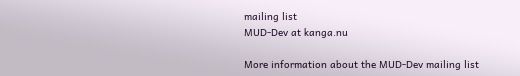mailing list
MUD-Dev at kanga.nu

More information about the MUD-Dev mailing list